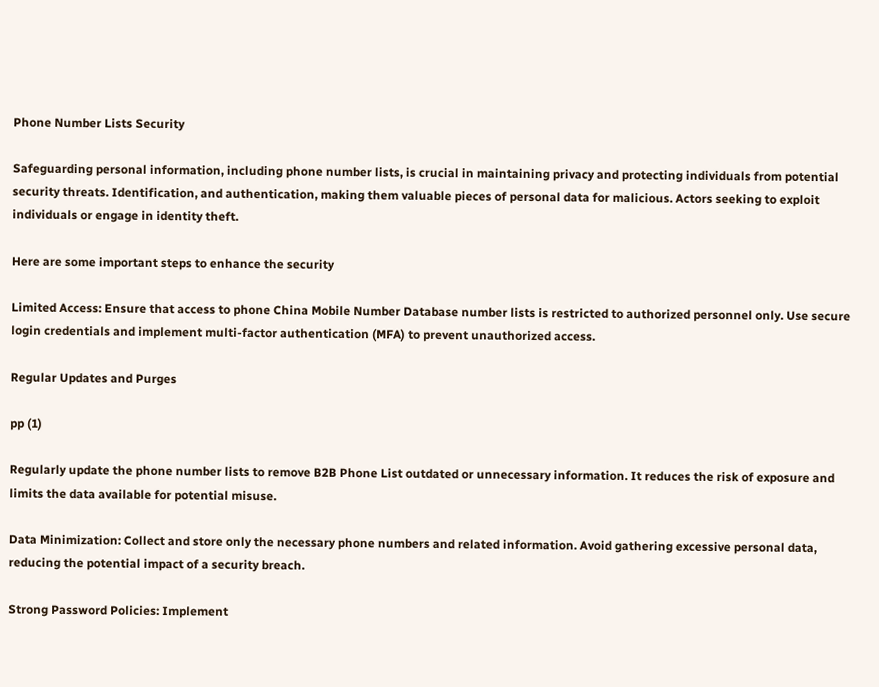Phone Number Lists Security

Safeguarding personal information, including phone number lists, is crucial in maintaining privacy and protecting individuals from potential security threats. Identification, and authentication, making them valuable pieces of personal data for malicious. Actors seeking to exploit individuals or engage in identity theft.

Here are some important steps to enhance the security

Limited Access: Ensure that access to phone China Mobile Number Database number lists is restricted to authorized personnel only. Use secure login credentials and implement multi-factor authentication (MFA) to prevent unauthorized access.

Regular Updates and Purges

pp (1)

Regularly update the phone number lists to remove B2B Phone List outdated or unnecessary information. It reduces the risk of exposure and limits the data available for potential misuse.

Data Minimization: Collect and store only the necessary phone numbers and related information. Avoid gathering excessive personal data, reducing the potential impact of a security breach.

Strong Password Policies: Implement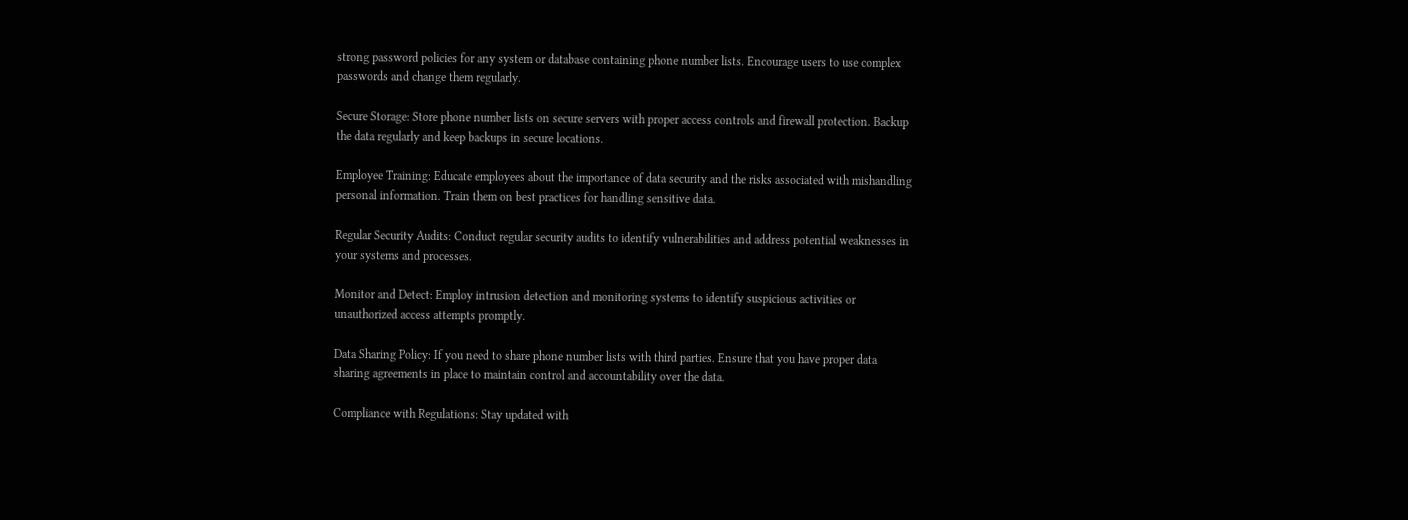strong password policies for any system or database containing phone number lists. Encourage users to use complex passwords and change them regularly.

Secure Storage: Store phone number lists on secure servers with proper access controls and firewall protection. Backup the data regularly and keep backups in secure locations.

Employee Training: Educate employees about the importance of data security and the risks associated with mishandling personal information. Train them on best practices for handling sensitive data.

Regular Security Audits: Conduct regular security audits to identify vulnerabilities and address potential weaknesses in your systems and processes.

Monitor and Detect: Employ intrusion detection and monitoring systems to identify suspicious activities or unauthorized access attempts promptly.

Data Sharing Policy: If you need to share phone number lists with third parties. Ensure that you have proper data sharing agreements in place to maintain control and accountability over the data.

Compliance with Regulations: Stay updated with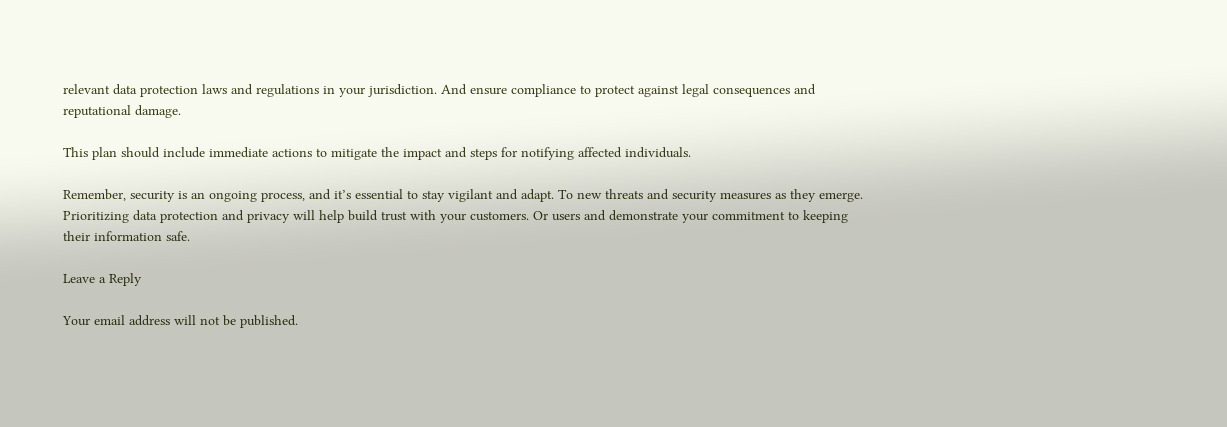relevant data protection laws and regulations in your jurisdiction. And ensure compliance to protect against legal consequences and reputational damage.

This plan should include immediate actions to mitigate the impact and steps for notifying affected individuals.

Remember, security is an ongoing process, and it’s essential to stay vigilant and adapt. To new threats and security measures as they emerge. Prioritizing data protection and privacy will help build trust with your customers. Or users and demonstrate your commitment to keeping their information safe.

Leave a Reply

Your email address will not be published.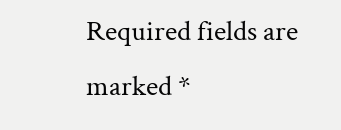Required fields are marked *